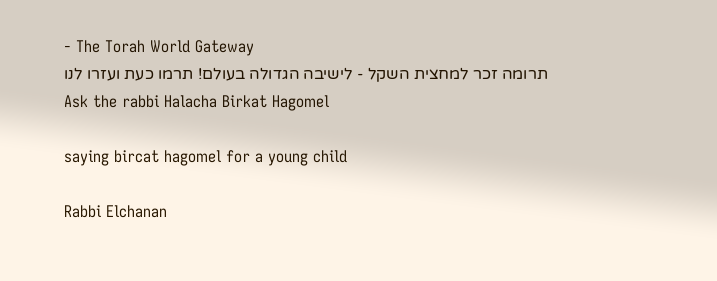- The Torah World Gateway
תרומה זכר למחצית השקל - לישיבה הגדולה בעולם! תרמו כעת ועזרו לנו
Ask the rabbi Halacha Birkat Hagomel

saying bircat hagomel for a young child

Rabbi Elchanan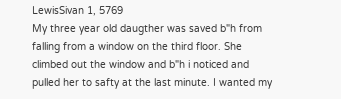LewisSivan 1, 5769
My three year old daugther was saved b"h from falling from a window on the third floor. She climbed out the window and b"h i noticed and pulled her to safty at the last minute. I wanted my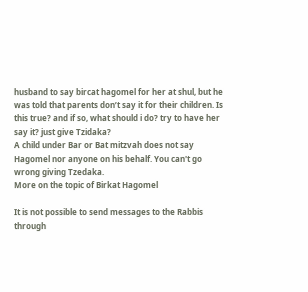husband to say bircat hagomel for her at shul, but he was told that parents don’t say it for their children. Is this true? and if so, what should i do? try to have her say it? just give Tzidaka?
A child under Bar or Bat mitzvah does not say Hagomel nor anyone on his behalf. You can't go wrong giving Tzedaka.
More on the topic of Birkat Hagomel

It is not possible to send messages to the Rabbis through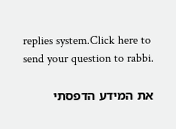replies system.Click here to send your question to rabbi.

את המידע הדפסתי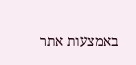באמצעות אתר